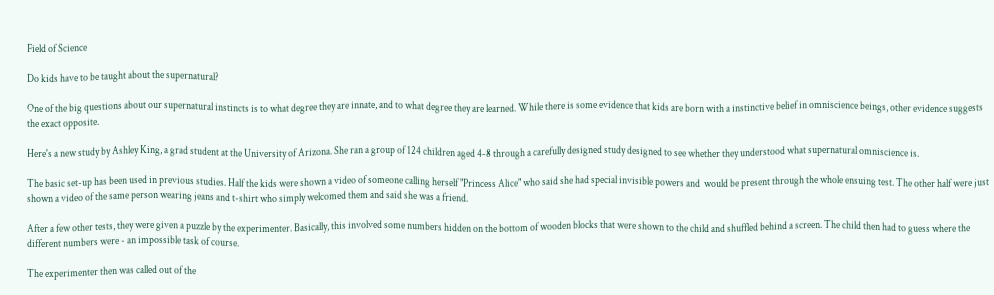Field of Science

Do kids have to be taught about the supernatural?

One of the big questions about our supernatural instincts is to what degree they are innate, and to what degree they are learned. While there is some evidence that kids are born with a instinctive belief in omniscience beings, other evidence suggests the exact opposite.

Here's a new study by Ashley King, a grad student at the University of Arizona. She ran a group of 124 children aged 4-8 through a carefully designed study designed to see whether they understood what supernatural omniscience is.

The basic set-up has been used in previous studies. Half the kids were shown a video of someone calling herself "Princess Alice" who said she had special invisible powers and  would be present through the whole ensuing test. The other half were just shown a video of the same person wearing jeans and t-shirt who simply welcomed them and said she was a friend.

After a few other tests, they were given a puzzle by the experimenter. Basically, this involved some numbers hidden on the bottom of wooden blocks that were shown to the child and shuffled behind a screen. The child then had to guess where the different numbers were - an impossible task of course.

The experimenter then was called out of the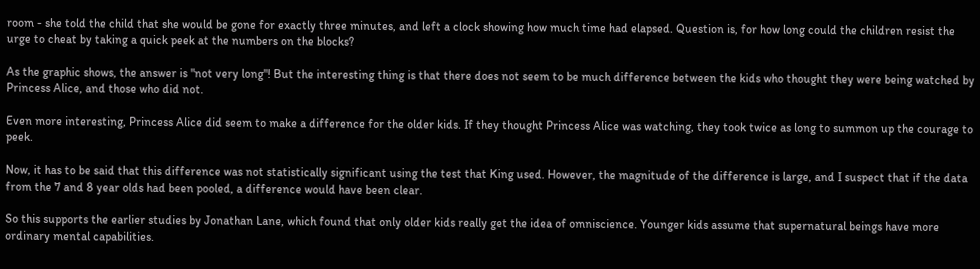room - she told the child that she would be gone for exactly three minutes, and left a clock showing how much time had elapsed. Question is, for how long could the children resist the urge to cheat by taking a quick peek at the numbers on the blocks?

As the graphic shows, the answer is "not very long"! But the interesting thing is that there does not seem to be much difference between the kids who thought they were being watched by Princess Alice, and those who did not.

Even more interesting, Princess Alice did seem to make a difference for the older kids. If they thought Princess Alice was watching, they took twice as long to summon up the courage to peek.

Now, it has to be said that this difference was not statistically significant using the test that King used. However, the magnitude of the difference is large, and I suspect that if the data from the 7 and 8 year olds had been pooled, a difference would have been clear.

So this supports the earlier studies by Jonathan Lane, which found that only older kids really get the idea of omniscience. Younger kids assume that supernatural beings have more ordinary mental capabilities.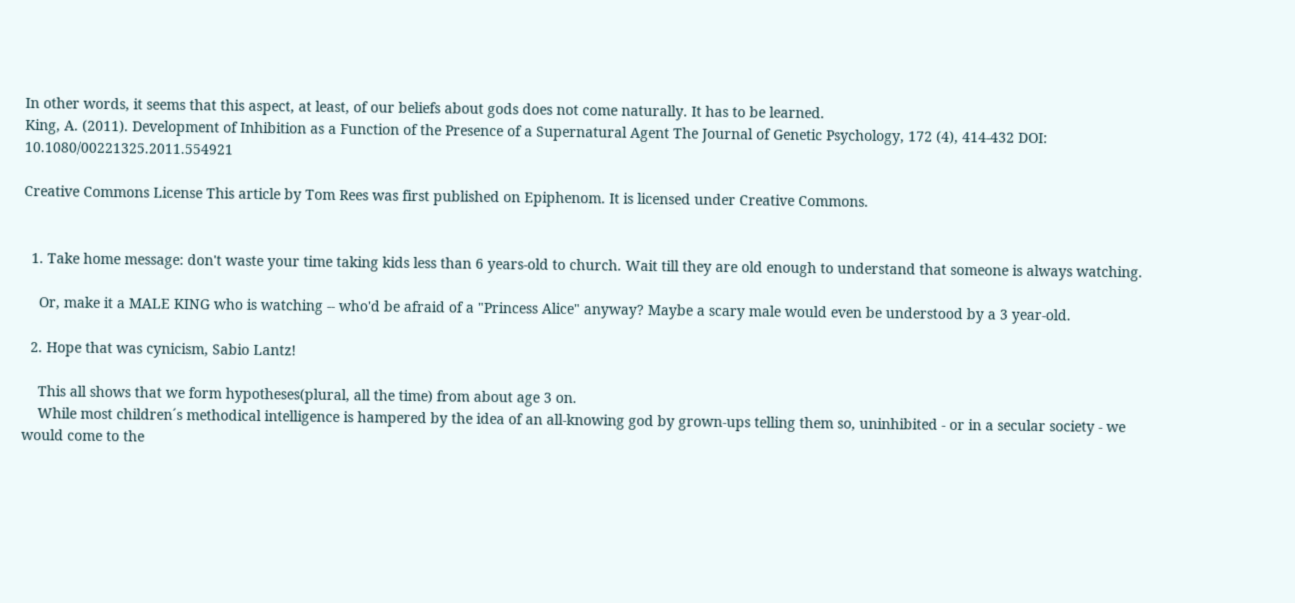In other words, it seems that this aspect, at least, of our beliefs about gods does not come naturally. It has to be learned.
King, A. (2011). Development of Inhibition as a Function of the Presence of a Supernatural Agent The Journal of Genetic Psychology, 172 (4), 414-432 DOI: 10.1080/00221325.2011.554921

Creative Commons License This article by Tom Rees was first published on Epiphenom. It is licensed under Creative Commons.


  1. Take home message: don't waste your time taking kids less than 6 years-old to church. Wait till they are old enough to understand that someone is always watching.

    Or, make it a MALE KING who is watching -- who'd be afraid of a "Princess Alice" anyway? Maybe a scary male would even be understood by a 3 year-old.

  2. Hope that was cynicism, Sabio Lantz!

    This all shows that we form hypotheses(plural, all the time) from about age 3 on.
    While most children´s methodical intelligence is hampered by the idea of an all-knowing god by grown-ups telling them so, uninhibited - or in a secular society - we would come to the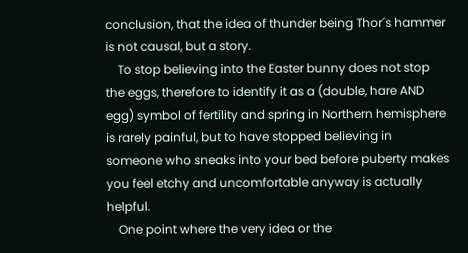conclusion, that the idea of thunder being Thor´s hammer is not causal, but a story.
    To stop believing into the Easter bunny does not stop the eggs, therefore to identify it as a (double, hare AND egg) symbol of fertility and spring in Northern hemisphere is rarely painful, but to have stopped believing in someone who sneaks into your bed before puberty makes you feel etchy and uncomfortable anyway is actually helpful.
    One point where the very idea or the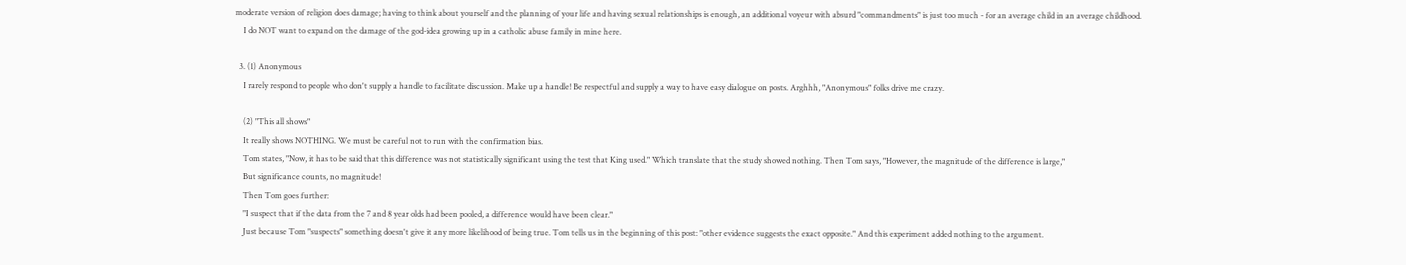moderate version of religion does damage; having to think about yourself and the planning of your life and having sexual relationships is enough, an additional voyeur with absurd "commandments" is just too much - for an average child in an average childhood.
    I do NOT want to expand on the damage of the god-idea growing up in a catholic abuse family in mine here.

  3. (1) Anonymous
    I rarely respond to people who don't supply a handle to facilitate discussion. Make up a handle! Be respectful and supply a way to have easy dialogue on posts. Arghhh, "Anonymous" folks drive me crazy.

    (2) "This all shows"
    It really shows NOTHING. We must be careful not to run with the confirmation bias.
    Tom states, "Now, it has to be said that this difference was not statistically significant using the test that King used." Which translate that the study showed nothing. Then Tom says, "However, the magnitude of the difference is large,"
    But significance counts, no magnitude!
    Then Tom goes further:
    "I suspect that if the data from the 7 and 8 year olds had been pooled, a difference would have been clear."
    Just because Tom "suspects" something doesn't give it any more likelihood of being true. Tom tells us in the beginning of this post: "other evidence suggests the exact opposite." And this experiment added nothing to the argument.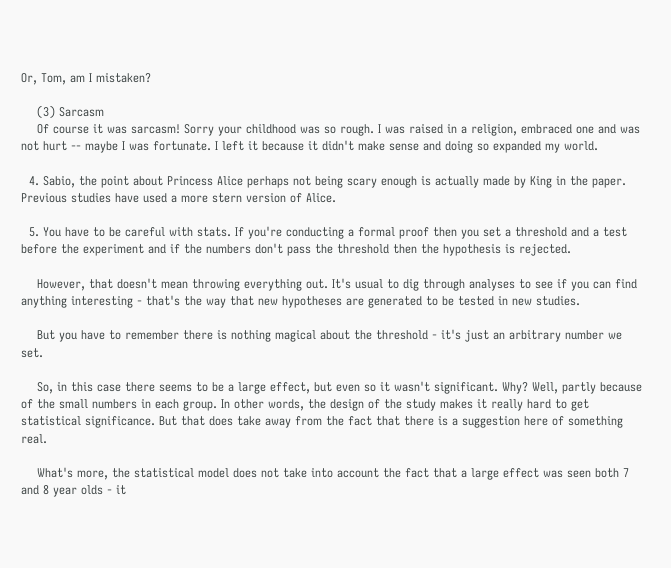Or, Tom, am I mistaken?

    (3) Sarcasm
    Of course it was sarcasm! Sorry your childhood was so rough. I was raised in a religion, embraced one and was not hurt -- maybe I was fortunate. I left it because it didn't make sense and doing so expanded my world.

  4. Sabio, the point about Princess Alice perhaps not being scary enough is actually made by King in the paper. Previous studies have used a more stern version of Alice.

  5. You have to be careful with stats. If you're conducting a formal proof then you set a threshold and a test before the experiment and if the numbers don't pass the threshold then the hypothesis is rejected.

    However, that doesn't mean throwing everything out. It's usual to dig through analyses to see if you can find anything interesting - that's the way that new hypotheses are generated to be tested in new studies.

    But you have to remember there is nothing magical about the threshold - it's just an arbitrary number we set.

    So, in this case there seems to be a large effect, but even so it wasn't significant. Why? Well, partly because of the small numbers in each group. In other words, the design of the study makes it really hard to get statistical significance. But that does take away from the fact that there is a suggestion here of something real.

    What's more, the statistical model does not take into account the fact that a large effect was seen both 7 and 8 year olds - it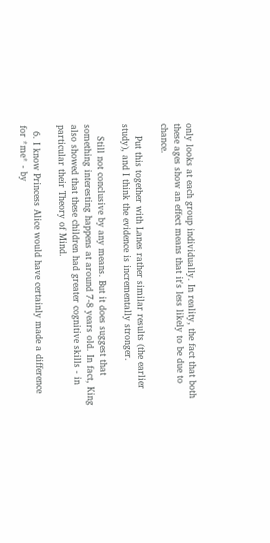only looks at each group individually. In reality, the fact that both these ages show an effect means that it's less likely to be due to chance.

    Put this together with Lanes rather similar results (the earlier study), and I think the evidence is incrementally stronger.

    Still not conclusive by any means. But it does suggest that something interesting happens at around 7-8 years old. In fact, King also showed that these children had greater cognitive skills - in particular their Theory of Mind.

  6. I know Princess Alice would have certainly made a difference for *me* - by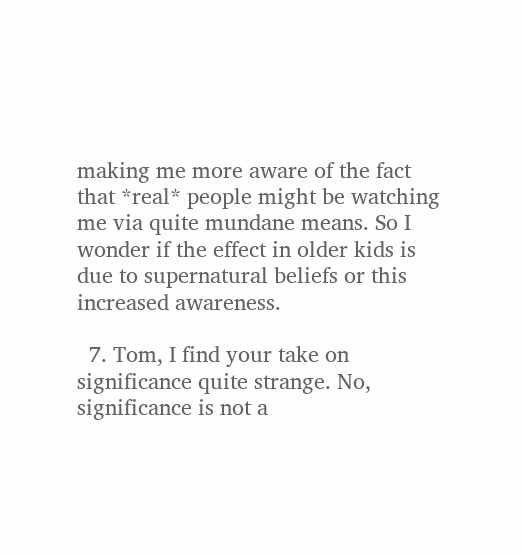making me more aware of the fact that *real* people might be watching me via quite mundane means. So I wonder if the effect in older kids is due to supernatural beliefs or this increased awareness.

  7. Tom, I find your take on significance quite strange. No, significance is not a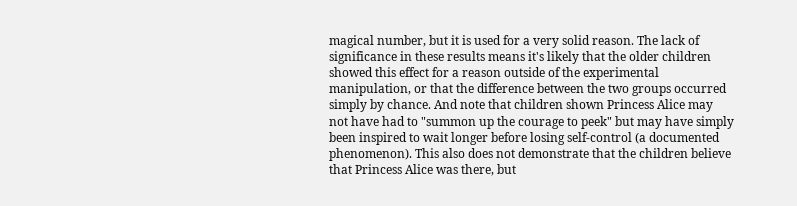magical number, but it is used for a very solid reason. The lack of significance in these results means it's likely that the older children showed this effect for a reason outside of the experimental manipulation, or that the difference between the two groups occurred simply by chance. And note that children shown Princess Alice may not have had to "summon up the courage to peek" but may have simply been inspired to wait longer before losing self-control (a documented phenomenon). This also does not demonstrate that the children believe that Princess Alice was there, but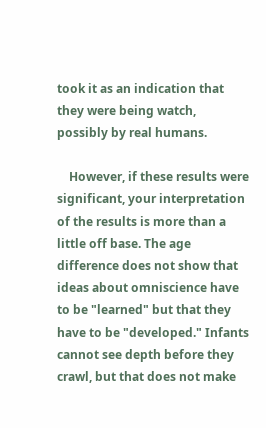took it as an indication that they were being watch, possibly by real humans.

    However, if these results were significant, your interpretation of the results is more than a little off base. The age difference does not show that ideas about omniscience have to be "learned" but that they have to be "developed." Infants cannot see depth before they crawl, but that does not make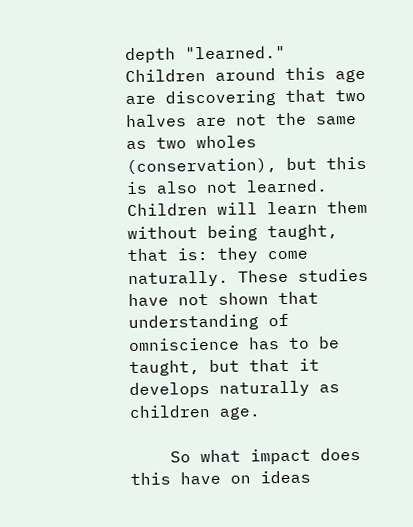depth "learned." Children around this age are discovering that two halves are not the same as two wholes (conservation), but this is also not learned. Children will learn them without being taught, that is: they come naturally. These studies have not shown that understanding of omniscience has to be taught, but that it develops naturally as children age.

    So what impact does this have on ideas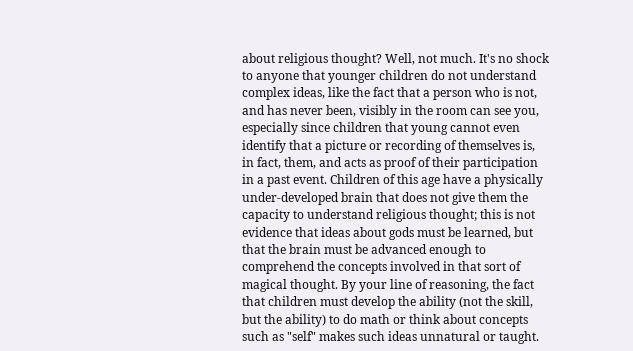about religious thought? Well, not much. It's no shock to anyone that younger children do not understand complex ideas, like the fact that a person who is not, and has never been, visibly in the room can see you, especially since children that young cannot even identify that a picture or recording of themselves is, in fact, them, and acts as proof of their participation in a past event. Children of this age have a physically under-developed brain that does not give them the capacity to understand religious thought; this is not evidence that ideas about gods must be learned, but that the brain must be advanced enough to comprehend the concepts involved in that sort of magical thought. By your line of reasoning, the fact that children must develop the ability (not the skill, but the ability) to do math or think about concepts such as "self" makes such ideas unnatural or taught.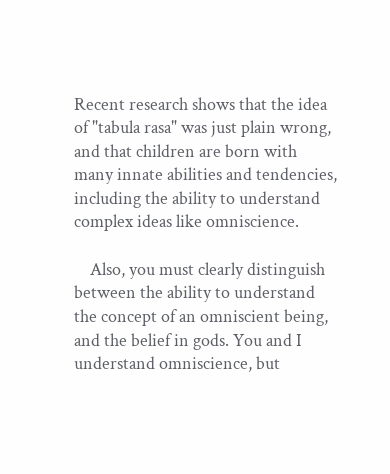Recent research shows that the idea of "tabula rasa" was just plain wrong, and that children are born with many innate abilities and tendencies, including the ability to understand complex ideas like omniscience.

    Also, you must clearly distinguish between the ability to understand the concept of an omniscient being, and the belief in gods. You and I understand omniscience, but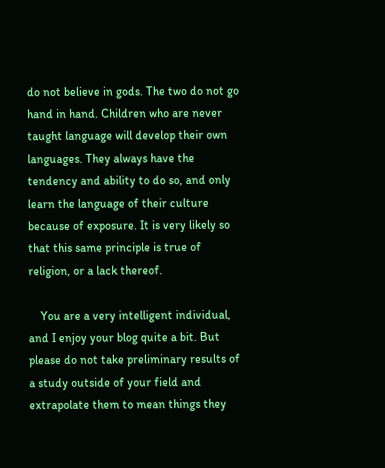do not believe in gods. The two do not go hand in hand. Children who are never taught language will develop their own languages. They always have the tendency and ability to do so, and only learn the language of their culture because of exposure. It is very likely so that this same principle is true of religion, or a lack thereof.

    You are a very intelligent individual, and I enjoy your blog quite a bit. But please do not take preliminary results of a study outside of your field and extrapolate them to mean things they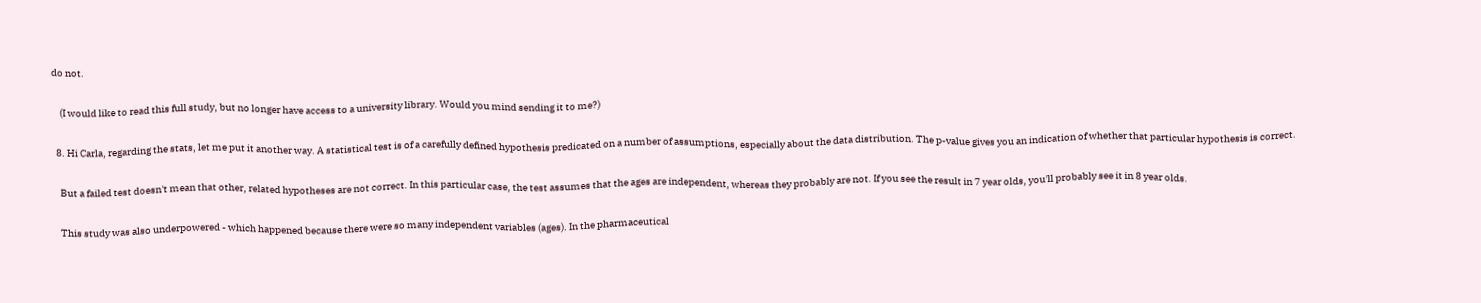do not.

    (I would like to read this full study, but no longer have access to a university library. Would you mind sending it to me?)

  8. Hi Carla, regarding the stats, let me put it another way. A statistical test is of a carefully defined hypothesis predicated on a number of assumptions, especially about the data distribution. The p-value gives you an indication of whether that particular hypothesis is correct.

    But a failed test doesn't mean that other, related hypotheses are not correct. In this particular case, the test assumes that the ages are independent, whereas they probably are not. If you see the result in 7 year olds, you'll probably see it in 8 year olds.

    This study was also underpowered - which happened because there were so many independent variables (ages). In the pharmaceutical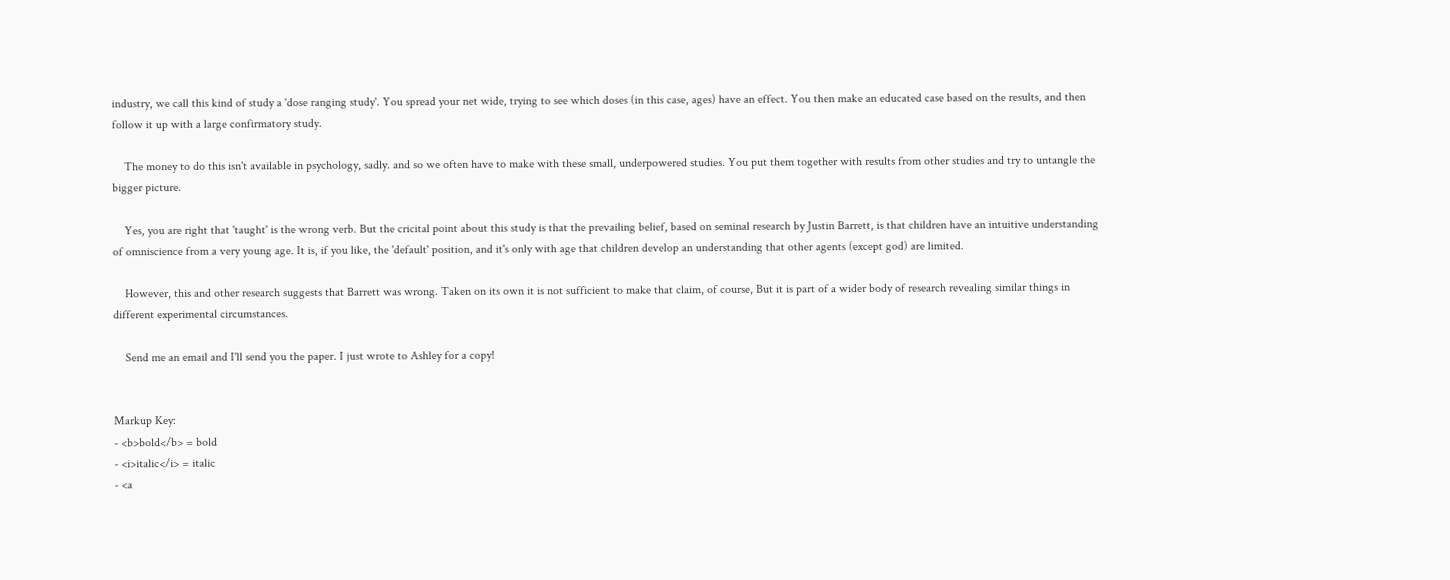industry, we call this kind of study a 'dose ranging study'. You spread your net wide, trying to see which doses (in this case, ages) have an effect. You then make an educated case based on the results, and then follow it up with a large confirmatory study.

    The money to do this isn't available in psychology, sadly. and so we often have to make with these small, underpowered studies. You put them together with results from other studies and try to untangle the bigger picture.

    Yes, you are right that 'taught' is the wrong verb. But the cricital point about this study is that the prevailing belief, based on seminal research by Justin Barrett, is that children have an intuitive understanding of omniscience from a very young age. It is, if you like, the 'default' position, and it's only with age that children develop an understanding that other agents (except god) are limited.

    However, this and other research suggests that Barrett was wrong. Taken on its own it is not sufficient to make that claim, of course, But it is part of a wider body of research revealing similar things in different experimental circumstances.

    Send me an email and I'll send you the paper. I just wrote to Ashley for a copy!


Markup Key:
- <b>bold</b> = bold
- <i>italic</i> = italic
- <a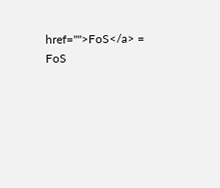href="">FoS</a> = FoS